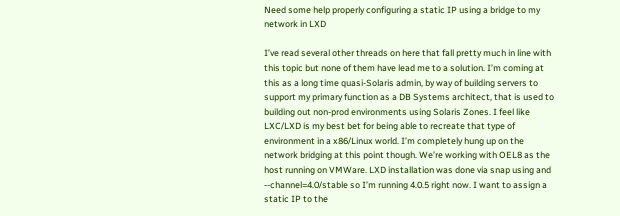Need some help properly configuring a static IP using a bridge to my network in LXD

I’ve read several other threads on here that fall pretty much in line with this topic but none of them have lead me to a solution. I’m coming at this as a long time quasi-Solaris admin, by way of building servers to support my primary function as a DB Systems architect, that is used to building out non-prod environments using Solaris Zones. I feel like LXC/LXD is my best bet for being able to recreate that type of environment in a x86/Linux world. I’m completely hung up on the network bridging at this point though. We’re working with OEL8 as the host running on VMWare. LXD installation was done via snap using and --channel=4.0/stable so I’m running 4.0.5 right now. I want to assign a static IP to the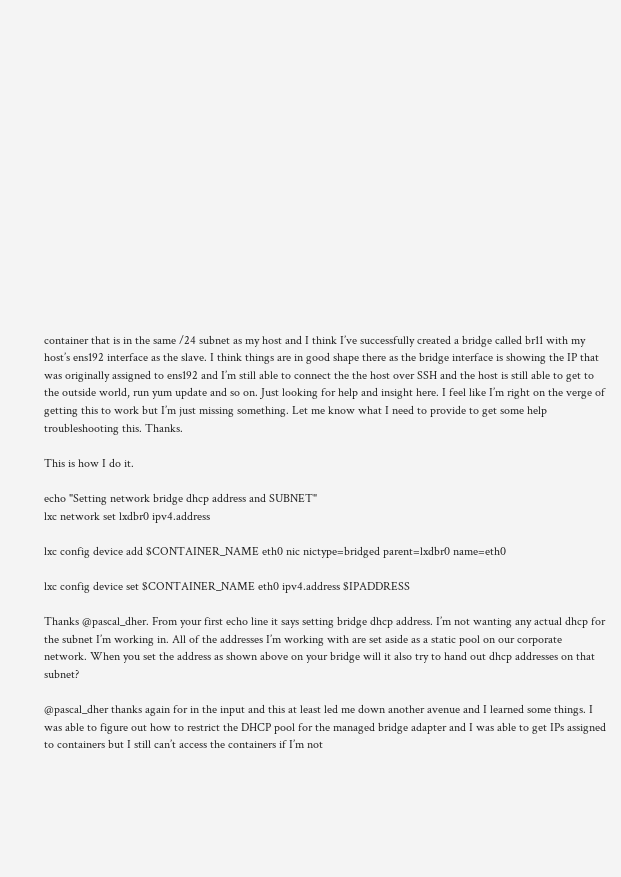container that is in the same /24 subnet as my host and I think I’ve successfully created a bridge called br11 with my host’s ens192 interface as the slave. I think things are in good shape there as the bridge interface is showing the IP that was originally assigned to ens192 and I’m still able to connect the the host over SSH and the host is still able to get to the outside world, run yum update and so on. Just looking for help and insight here. I feel like I’m right on the verge of getting this to work but I’m just missing something. Let me know what I need to provide to get some help troubleshooting this. Thanks.

This is how I do it.

echo "Setting network bridge dhcp address and SUBNET"
lxc network set lxdbr0 ipv4.address

lxc config device add $CONTAINER_NAME eth0 nic nictype=bridged parent=lxdbr0 name=eth0

lxc config device set $CONTAINER_NAME eth0 ipv4.address $IPADDRESS

Thanks @pascal_dher. From your first echo line it says setting bridge dhcp address. I’m not wanting any actual dhcp for the subnet I’m working in. All of the addresses I’m working with are set aside as a static pool on our corporate network. When you set the address as shown above on your bridge will it also try to hand out dhcp addresses on that subnet?

@pascal_dher thanks again for in the input and this at least led me down another avenue and I learned some things. I was able to figure out how to restrict the DHCP pool for the managed bridge adapter and I was able to get IPs assigned to containers but I still can’t access the containers if I’m not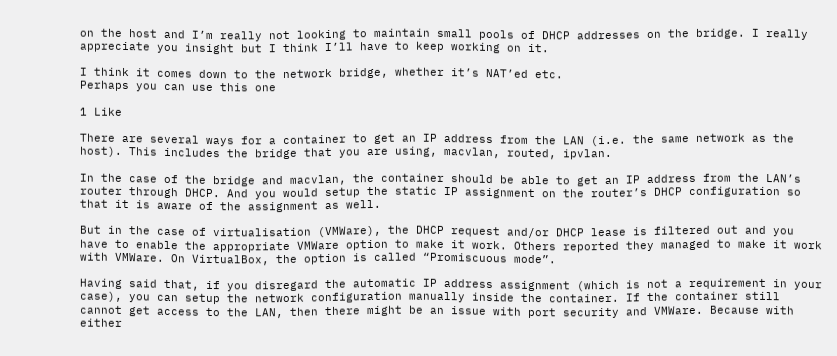on the host and I’m really not looking to maintain small pools of DHCP addresses on the bridge. I really appreciate you insight but I think I’ll have to keep working on it.

I think it comes down to the network bridge, whether it’s NAT’ed etc.
Perhaps you can use this one

1 Like

There are several ways for a container to get an IP address from the LAN (i.e. the same network as the host). This includes the bridge that you are using, macvlan, routed, ipvlan.

In the case of the bridge and macvlan, the container should be able to get an IP address from the LAN’s router through DHCP. And you would setup the static IP assignment on the router’s DHCP configuration so that it is aware of the assignment as well.

But in the case of virtualisation (VMWare), the DHCP request and/or DHCP lease is filtered out and you have to enable the appropriate VMWare option to make it work. Others reported they managed to make it work with VMWare. On VirtualBox, the option is called “Promiscuous mode”.

Having said that, if you disregard the automatic IP address assignment (which is not a requirement in your case), you can setup the network configuration manually inside the container. If the container still cannot get access to the LAN, then there might be an issue with port security and VMWare. Because with either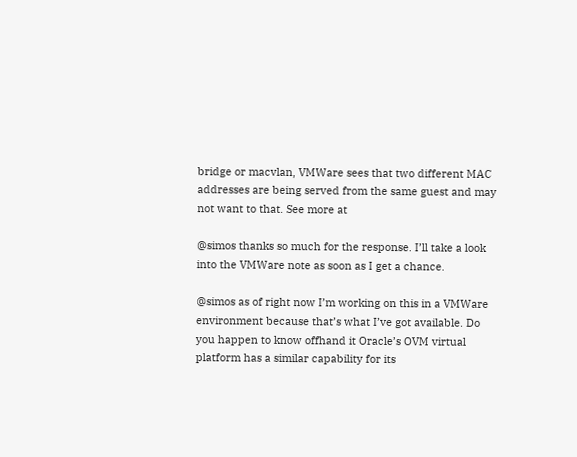bridge or macvlan, VMWare sees that two different MAC addresses are being served from the same guest and may not want to that. See more at

@simos thanks so much for the response. I’ll take a look into the VMWare note as soon as I get a chance.

@simos as of right now I’m working on this in a VMWare environment because that’s what I’ve got available. Do you happen to know offhand it Oracle’s OVM virtual platform has a similar capability for its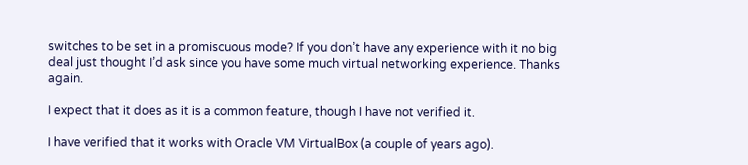switches to be set in a promiscuous mode? If you don’t have any experience with it no big deal just thought I’d ask since you have some much virtual networking experience. Thanks again.

I expect that it does as it is a common feature, though I have not verified it.

I have verified that it works with Oracle VM VirtualBox (a couple of years ago).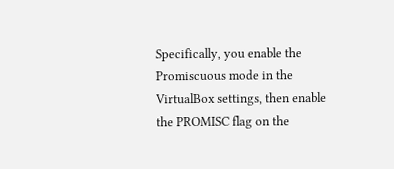Specifically, you enable the Promiscuous mode in the VirtualBox settings, then enable the PROMISC flag on the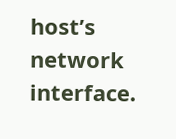host’s network interface.